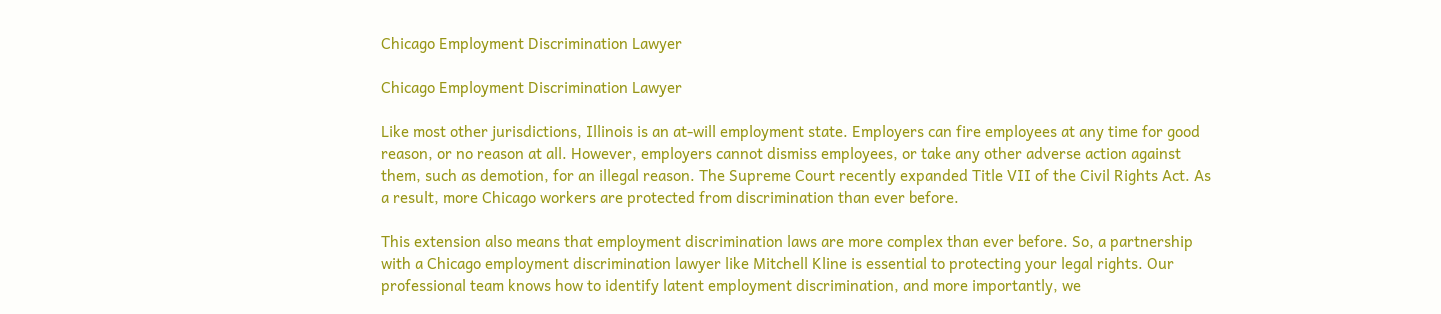Chicago Employment Discrimination Lawyer

Chicago Employment Discrimination Lawyer

Like most other jurisdictions, Illinois is an at-will employment state. Employers can fire employees at any time for good reason, or no reason at all. However, employers cannot dismiss employees, or take any other adverse action against them, such as demotion, for an illegal reason. The Supreme Court recently expanded Title VII of the Civil Rights Act. As a result, more Chicago workers are protected from discrimination than ever before.

This extension also means that employment discrimination laws are more complex than ever before. So, a partnership with a Chicago employment discrimination lawyer like Mitchell Kline is essential to protecting your legal rights. Our professional team knows how to identify latent employment discrimination, and more importantly, we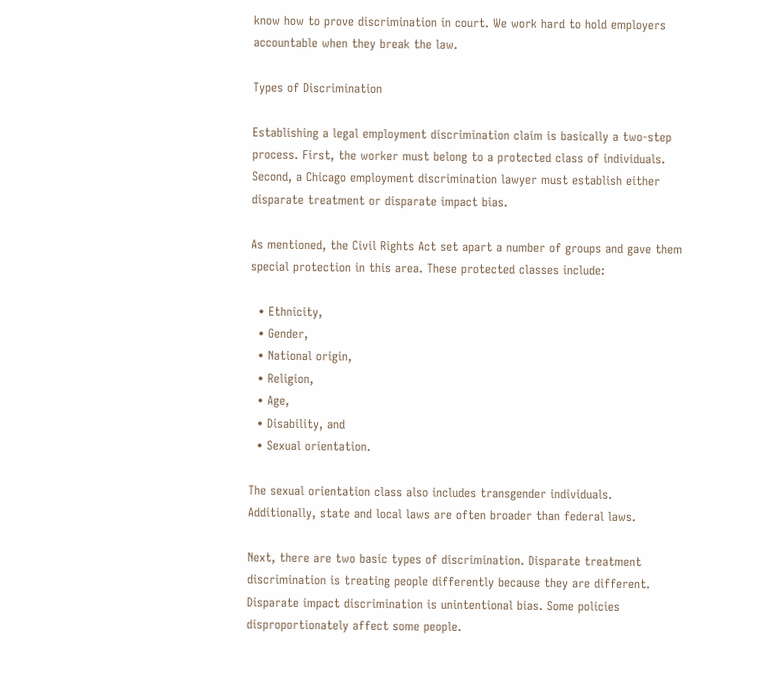know how to prove discrimination in court. We work hard to hold employers accountable when they break the law.

Types of Discrimination

Establishing a legal employment discrimination claim is basically a two-step process. First, the worker must belong to a protected class of individuals. Second, a Chicago employment discrimination lawyer must establish either disparate treatment or disparate impact bias.

As mentioned, the Civil Rights Act set apart a number of groups and gave them special protection in this area. These protected classes include:

  • Ethnicity,
  • Gender,
  • National origin,
  • Religion,
  • Age,
  • Disability, and
  • Sexual orientation.

The sexual orientation class also includes transgender individuals. Additionally, state and local laws are often broader than federal laws.

Next, there are two basic types of discrimination. Disparate treatment discrimination is treating people differently because they are different. Disparate impact discrimination is unintentional bias. Some policies disproportionately affect some people.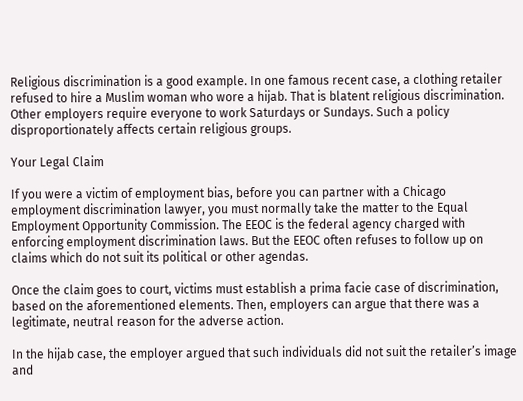Religious discrimination is a good example. In one famous recent case, a clothing retailer refused to hire a Muslim woman who wore a hijab. That is blatent religious discrimination. Other employers require everyone to work Saturdays or Sundays. Such a policy disproportionately affects certain religious groups.

Your Legal Claim

If you were a victim of employment bias, before you can partner with a Chicago employment discrimination lawyer, you must normally take the matter to the Equal Employment Opportunity Commission. The EEOC is the federal agency charged with enforcing employment discrimination laws. But the EEOC often refuses to follow up on claims which do not suit its political or other agendas.

Once the claim goes to court, victims must establish a prima facie case of discrimination, based on the aforementioned elements. Then, employers can argue that there was a legitimate, neutral reason for the adverse action.

In the hijab case, the employer argued that such individuals did not suit the retailer’s image and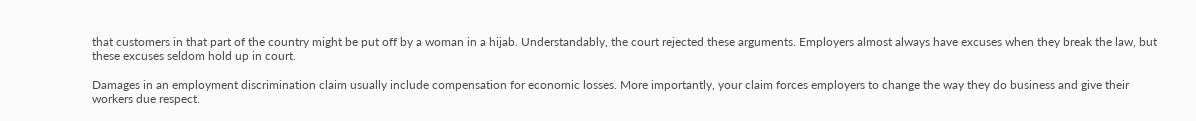that customers in that part of the country might be put off by a woman in a hijab. Understandably, the court rejected these arguments. Employers almost always have excuses when they break the law, but these excuses seldom hold up in court.

Damages in an employment discrimination claim usually include compensation for economic losses. More importantly, your claim forces employers to change the way they do business and give their workers due respect.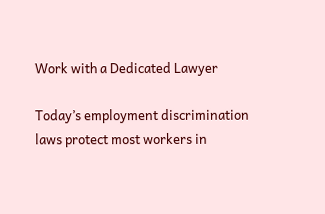Work with a Dedicated Lawyer

Today’s employment discrimination laws protect most workers in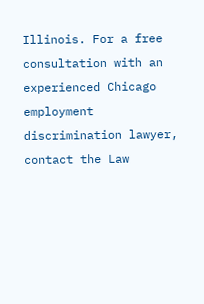Illinois. For a free consultation with an experienced Chicago employment discrimination lawyer, contact the Law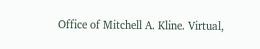Office of Mitchell A. Kline. Virtual,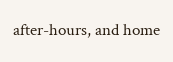after-hours, and home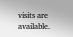visits are available.